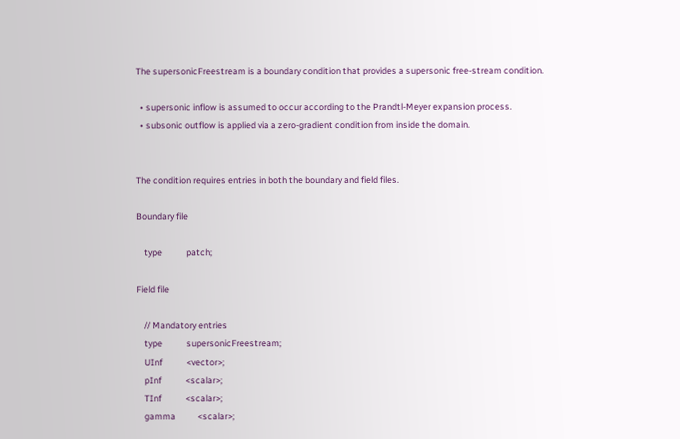The supersonicFreestream is a boundary condition that provides a supersonic free-stream condition.

  • supersonic inflow is assumed to occur according to the Prandtl-Meyer expansion process.
  • subsonic outflow is applied via a zero-gradient condition from inside the domain.


The condition requires entries in both the boundary and field files.

Boundary file

    type            patch;

Field file

    // Mandatory entries
    type            supersonicFreestream;
    UInf            <vector>;
    pInf            <scalar>;
    TInf            <scalar>;
    gamma           <scalar>;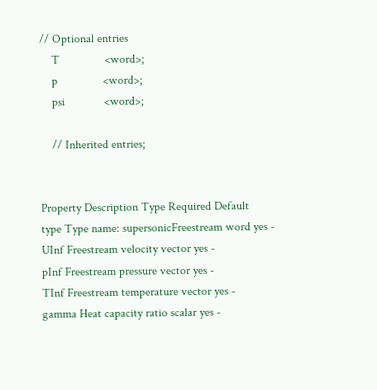// Optional entries
    T               <word>;
    p               <word>;
    psi             <word>;

    // Inherited entries;


Property Description Type Required Default
type Type name: supersonicFreestream word yes -
UInf Freestream velocity vector yes -
pInf Freestream pressure vector yes -
TInf Freestream temperature vector yes -
gamma Heat capacity ratio scalar yes -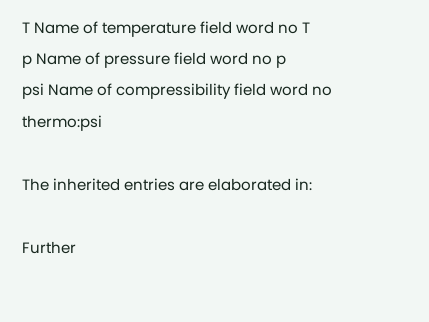T Name of temperature field word no T
p Name of pressure field word no p
psi Name of compressibility field word no thermo:psi

The inherited entries are elaborated in:

Further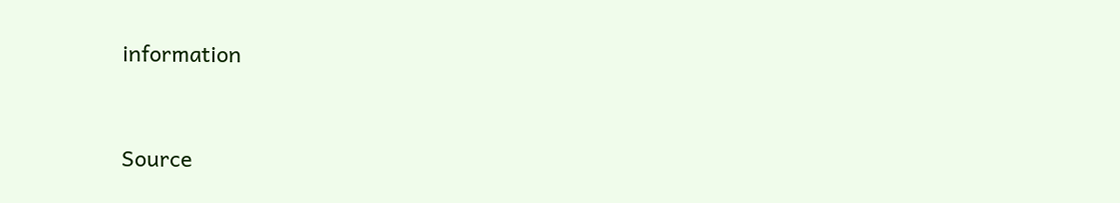information


Source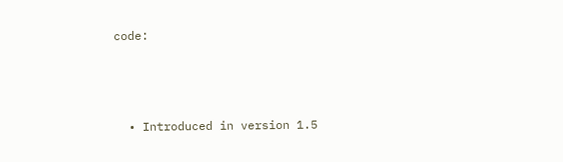code:



  • Introduced in version 1.5